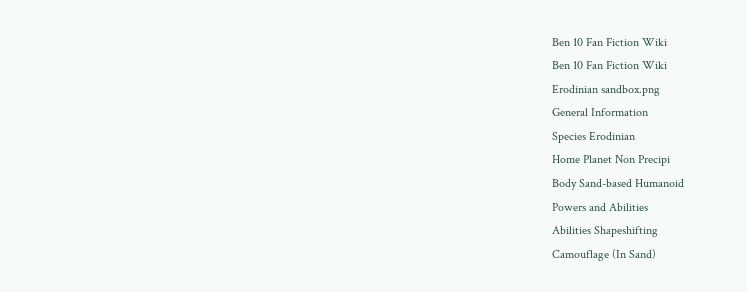Ben 10 Fan Fiction Wiki
Ben 10 Fan Fiction Wiki
Erodinian sandbox.png
General Information
Species Erodinian
Home Planet Non Precipi
Body Sand-based Humanoid
Powers and Abilities
Abilities Shapeshifting
Camouflage (In Sand)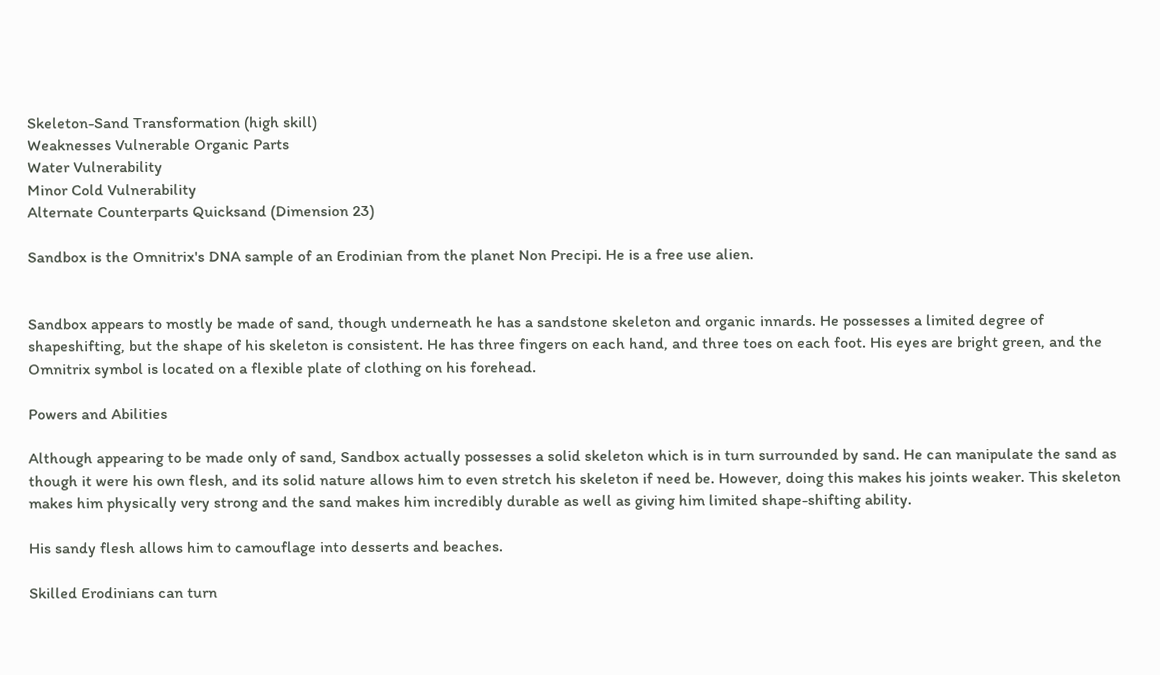Skeleton-Sand Transformation (high skill)
Weaknesses Vulnerable Organic Parts
Water Vulnerability
Minor Cold Vulnerability
Alternate Counterparts Quicksand (Dimension 23)

Sandbox is the Omnitrix's DNA sample of an Erodinian from the planet Non Precipi. He is a free use alien.


Sandbox appears to mostly be made of sand, though underneath he has a sandstone skeleton and organic innards. He possesses a limited degree of shapeshifting, but the shape of his skeleton is consistent. He has three fingers on each hand, and three toes on each foot. His eyes are bright green, and the Omnitrix symbol is located on a flexible plate of clothing on his forehead.

Powers and Abilities

Although appearing to be made only of sand, Sandbox actually possesses a solid skeleton which is in turn surrounded by sand. He can manipulate the sand as though it were his own flesh, and its solid nature allows him to even stretch his skeleton if need be. However, doing this makes his joints weaker. This skeleton makes him physically very strong and the sand makes him incredibly durable as well as giving him limited shape-shifting ability.

His sandy flesh allows him to camouflage into desserts and beaches.

Skilled Erodinians can turn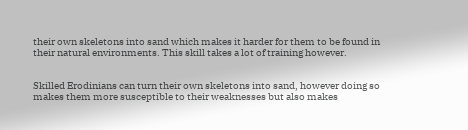their own skeletons into sand which makes it harder for them to be found in their natural environments. This skill takes a lot of training however.


Skilled Erodinians can turn their own skeletons into sand, however doing so makes them more susceptible to their weaknesses but also makes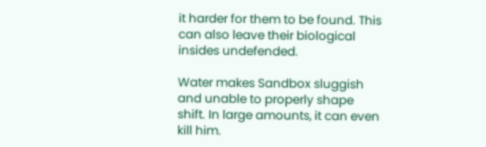it harder for them to be found. This can also leave their biological insides undefended.

Water makes Sandbox sluggish and unable to properly shape shift. In large amounts, it can even kill him.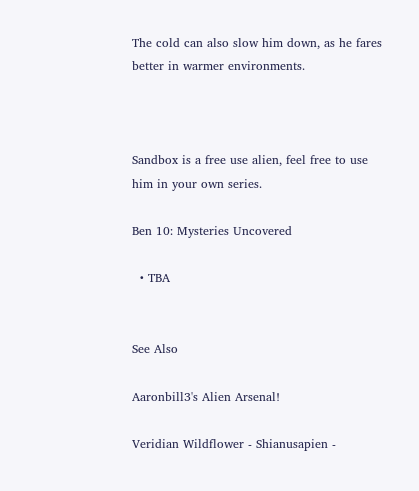The cold can also slow him down, as he fares better in warmer environments.



Sandbox is a free use alien, feel free to use him in your own series.

Ben 10: Mysteries Uncovered

  • TBA


See Also

Aaronbill3's Alien Arsenal!

Veridian Wildflower - Shianusapien -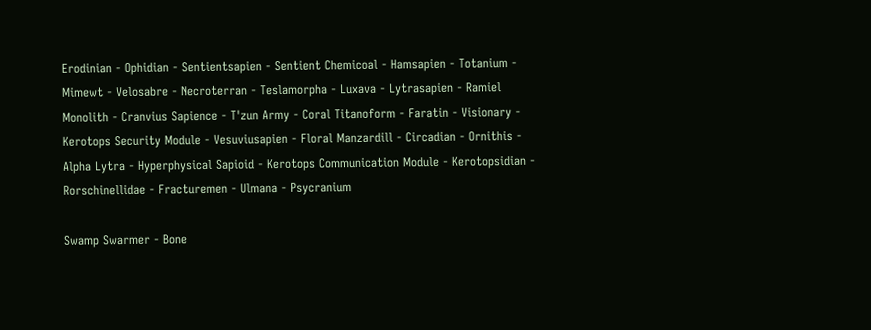Erodinian - Ophidian - Sentientsapien - Sentient Chemicoal - Hamsapien - Totanium - Mimewt - Velosabre - Necroterran - Teslamorpha - Luxava - Lytrasapien - Ramiel Monolith - Cranvius Sapience - T'zun Army - Coral Titanoform - Faratin - Visionary - Kerotops Security Module - Vesuviusapien - Floral Manzardill - Circadian - Ornithis - Alpha Lytra - Hyperphysical Sapioid - Kerotops Communication Module - Kerotopsidian - Rorschinellidae - Fracturemen - Ulmana - Psycranium

Swamp Swarmer - Bone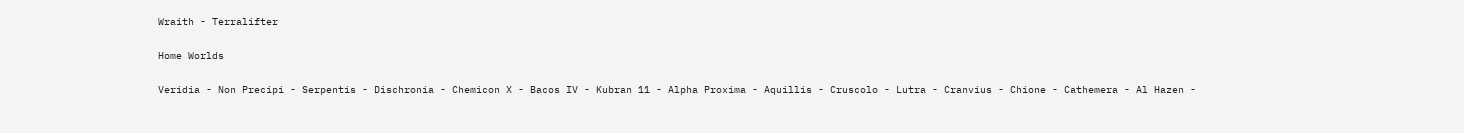Wraith - Terralifter

Home Worlds

Veridia - Non Precipi - Serpentis - Dischronia - Chemicon X - Bacos IV - Kubran 11 - Alpha Proxima - Aquillis - Cruscolo - Lutra - Cranvius - Chione - Cathemera - Al Hazen -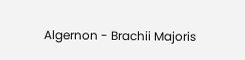Algernon - Brachii Majoris